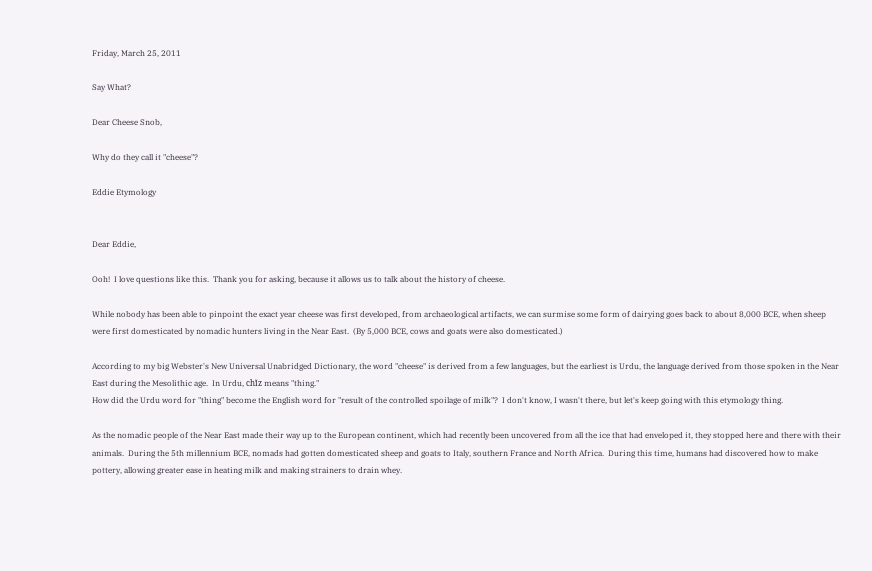Friday, March 25, 2011

Say What?

Dear Cheese Snob,

Why do they call it "cheese"?

Eddie Etymology


Dear Eddie,

Ooh!  I love questions like this.  Thank you for asking, because it allows us to talk about the history of cheese.

While nobody has been able to pinpoint the exact year cheese was first developed, from archaeological artifacts, we can surmise some form of dairying goes back to about 8,000 BCE, when sheep were first domesticated by nomadic hunters living in the Near East.  (By 5,000 BCE, cows and goats were also domesticated.)

According to my big Webster's New Universal Unabridged Dictionary, the word "cheese" is derived from a few languages, but the earliest is Urdu, the language derived from those spoken in the Near East during the Mesolithic age.  In Urdu, chĭz means "thing."
How did the Urdu word for "thing" become the English word for "result of the controlled spoilage of milk"?  I don't know, I wasn't there, but let's keep going with this etymology thing.

As the nomadic people of the Near East made their way up to the European continent, which had recently been uncovered from all the ice that had enveloped it, they stopped here and there with their animals.  During the 5th millennium BCE, nomads had gotten domesticated sheep and goats to Italy, southern France and North Africa.  During this time, humans had discovered how to make pottery, allowing greater ease in heating milk and making strainers to drain whey.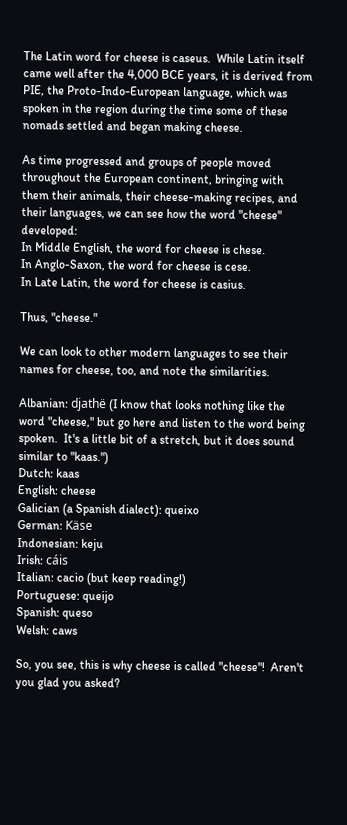The Latin word for cheese is caseus.  While Latin itself came well after the 4,000 BCE years, it is derived from PIE, the Proto-Indo-European language, which was spoken in the region during the time some of these nomads settled and began making cheese.

As time progressed and groups of people moved throughout the European continent, bringing with them their animals, their cheese-making recipes, and their languages, we can see how the word "cheese" developed:
In Middle English, the word for cheese is chese.
In Anglo-Saxon, the word for cheese is cese.
In Late Latin, the word for cheese is casius.

Thus, "cheese."

We can look to other modern languages to see their names for cheese, too, and note the similarities.

Albanian: djathë (I know that looks nothing like the word "cheese," but go here and listen to the word being spoken.  It's a little bit of a stretch, but it does sound similar to "kaas.")
Dutch: kaas
English: cheese
Galician (a Spanish dialect): queixo
German: Käse
Indonesian: keju
Irish: cáis
Italian: cacio (but keep reading!)
Portuguese: queijo
Spanish: queso
Welsh: caws

So, you see, this is why cheese is called "cheese"!  Aren't you glad you asked?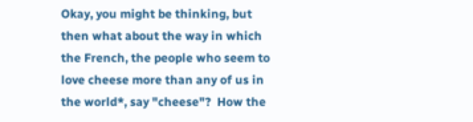Okay, you might be thinking, but then what about the way in which the French, the people who seem to love cheese more than any of us in the world*, say "cheese"?  How the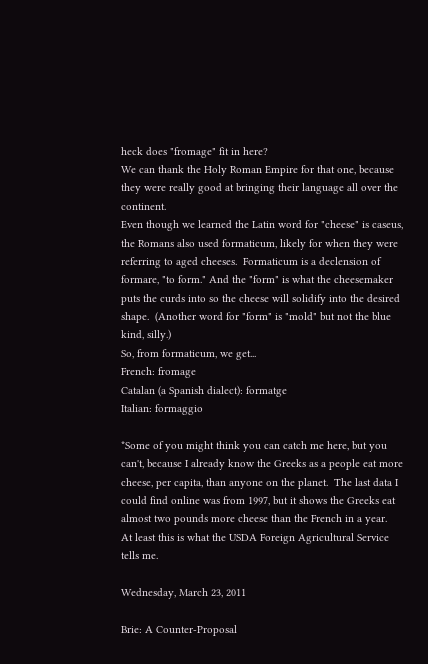heck does "fromage" fit in here?
We can thank the Holy Roman Empire for that one, because they were really good at bringing their language all over the continent.
Even though we learned the Latin word for "cheese" is caseus, the Romans also used formaticum, likely for when they were referring to aged cheeses.  Formaticum is a declension of formare, "to form." And the "form" is what the cheesemaker puts the curds into so the cheese will solidify into the desired shape.  (Another word for "form" is "mold" but not the blue kind, silly.)
So, from formaticum, we get...
French: fromage
Catalan (a Spanish dialect): formatge
Italian: formaggio

*Some of you might think you can catch me here, but you can't, because I already know the Greeks as a people eat more cheese, per capita, than anyone on the planet.  The last data I could find online was from 1997, but it shows the Greeks eat almost two pounds more cheese than the French in a year.  At least this is what the USDA Foreign Agricultural Service tells me.

Wednesday, March 23, 2011

Brie: A Counter-Proposal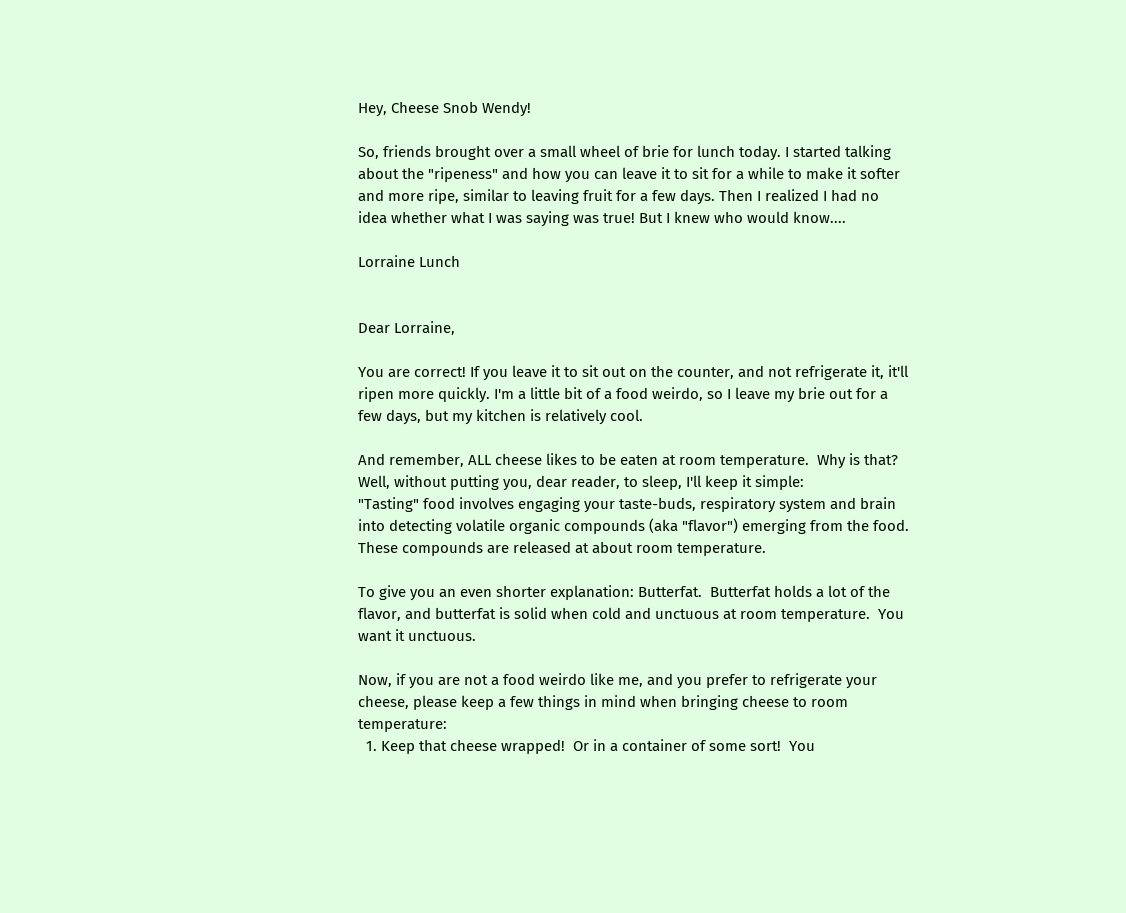Hey, Cheese Snob Wendy!

So, friends brought over a small wheel of brie for lunch today. I started talking about the "ripeness" and how you can leave it to sit for a while to make it softer and more ripe, similar to leaving fruit for a few days. Then I realized I had no idea whether what I was saying was true! But I knew who would know....

Lorraine Lunch


Dear Lorraine,

You are correct! If you leave it to sit out on the counter, and not refrigerate it, it'll ripen more quickly. I'm a little bit of a food weirdo, so I leave my brie out for a few days, but my kitchen is relatively cool.

And remember, ALL cheese likes to be eaten at room temperature.  Why is that?  Well, without putting you, dear reader, to sleep, I'll keep it simple:
"Tasting" food involves engaging your taste-buds, respiratory system and brain into detecting volatile organic compounds (aka "flavor") emerging from the food.  These compounds are released at about room temperature.

To give you an even shorter explanation: Butterfat.  Butterfat holds a lot of the flavor, and butterfat is solid when cold and unctuous at room temperature.  You want it unctuous.

Now, if you are not a food weirdo like me, and you prefer to refrigerate your cheese, please keep a few things in mind when bringing cheese to room temperature:
  1. Keep that cheese wrapped!  Or in a container of some sort!  You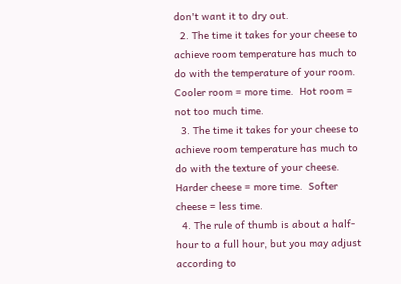don't want it to dry out.
  2. The time it takes for your cheese to achieve room temperature has much to do with the temperature of your room.  Cooler room = more time.  Hot room = not too much time.
  3. The time it takes for your cheese to achieve room temperature has much to do with the texture of your cheese.  Harder cheese = more time.  Softer cheese = less time.
  4. The rule of thumb is about a half-hour to a full hour, but you may adjust according to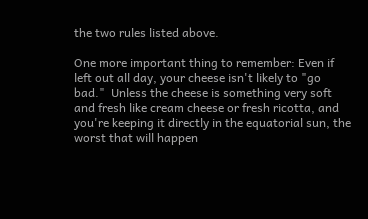the two rules listed above.

One more important thing to remember: Even if left out all day, your cheese isn't likely to "go bad."  Unless the cheese is something very soft and fresh like cream cheese or fresh ricotta, and you're keeping it directly in the equatorial sun, the worst that will happen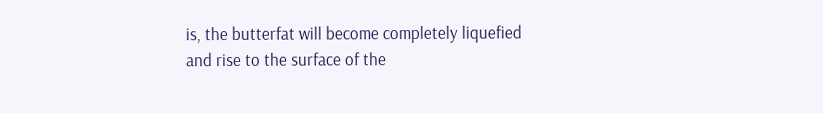is, the butterfat will become completely liquefied and rise to the surface of the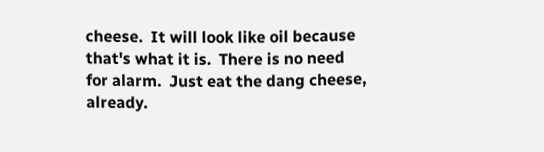cheese.  It will look like oil because that's what it is.  There is no need for alarm.  Just eat the dang cheese, already.